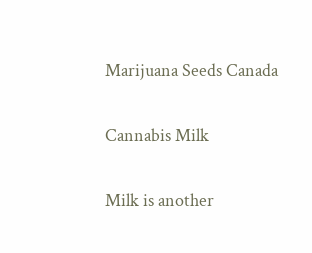Marijuana Seeds Canada

Cannabis Milk

Milk is another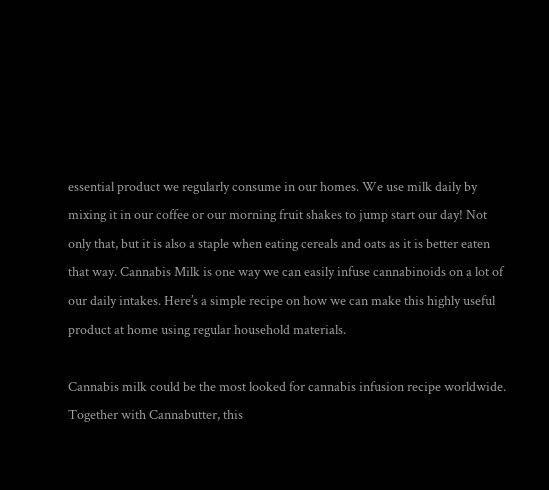essential product we regularly consume in our homes. We use milk daily by mixing it in our coffee or our morning fruit shakes to jump start our day! Not only that, but it is also a staple when eating cereals and oats as it is better eaten that way. Cannabis Milk is one way we can easily infuse cannabinoids on a lot of our daily intakes. Here’s a simple recipe on how we can make this highly useful product at home using regular household materials.

Cannabis milk could be the most looked for cannabis infusion recipe worldwide. Together with Cannabutter, this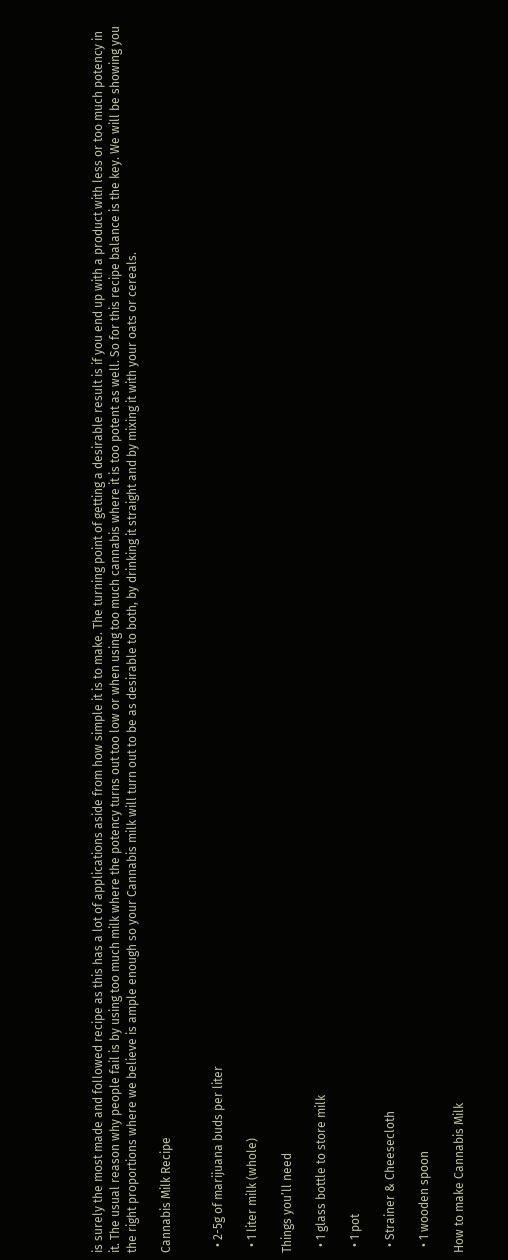is surely the most made and followed recipe as this has a lot of applications aside from how simple it is to make. The turning point of getting a desirable result is if you end up with a product with less or too much potency in it. The usual reason why people fail is by using too much milk where the potency turns out too low or when using too much cannabis where it is too potent as well. So for this recipe balance is the key. We will be showing you the right proportions where we believe is ample enough so your Cannabis milk will turn out to be as desirable to both, by drinking it straight and by mixing it with your oats or cereals.

Cannabis Milk Recipe


  • 2-5g of marijuana buds per liter

  • 1 liter milk (whole)

Things you’ll need

  • 1 glass bottle to store milk

  • 1 pot

  • Strainer & Cheesecloth

  • 1 wooden spoon

How to make Cannabis Milk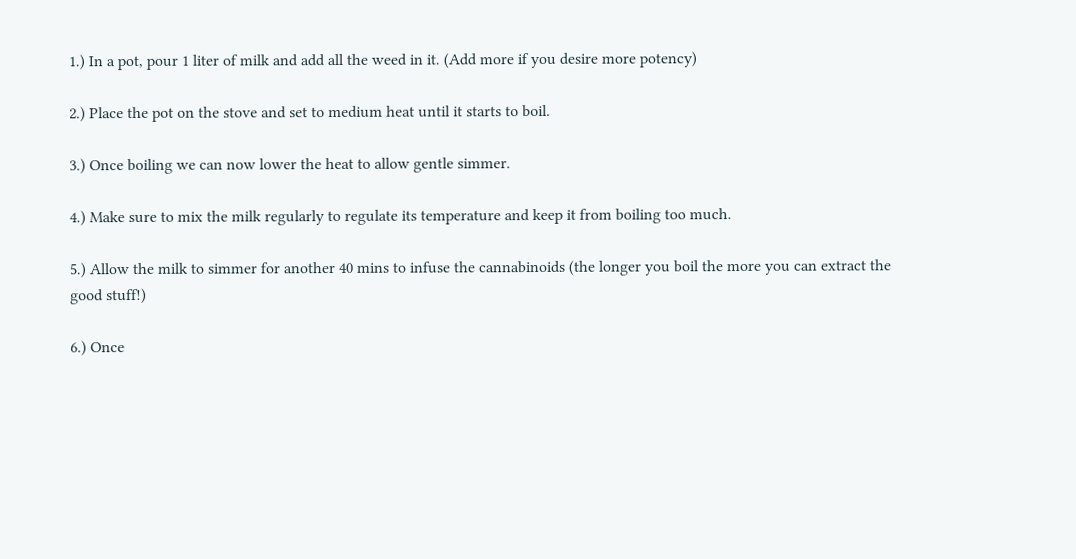1.) In a pot, pour 1 liter of milk and add all the weed in it. (Add more if you desire more potency)

2.) Place the pot on the stove and set to medium heat until it starts to boil.

3.) Once boiling we can now lower the heat to allow gentle simmer.

4.) Make sure to mix the milk regularly to regulate its temperature and keep it from boiling too much.

5.) Allow the milk to simmer for another 40 mins to infuse the cannabinoids (the longer you boil the more you can extract the good stuff!)

6.) Once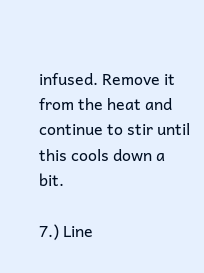infused. Remove it from the heat and continue to stir until this cools down a bit.

7.) Line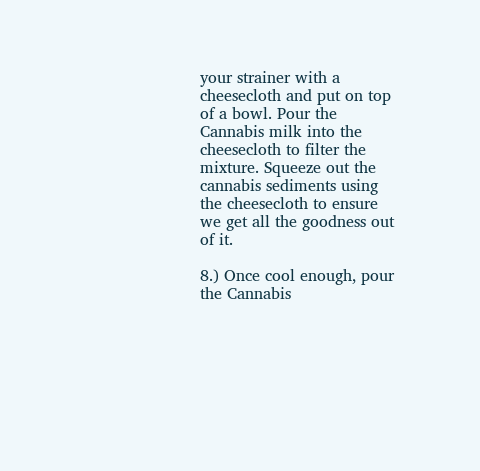your strainer with a cheesecloth and put on top of a bowl. Pour the Cannabis milk into the cheesecloth to filter the mixture. Squeeze out the cannabis sediments using the cheesecloth to ensure we get all the goodness out of it.

8.) Once cool enough, pour the Cannabis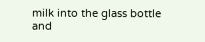milk into the glass bottle and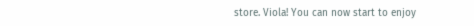store. Viola! You can now start to enjoy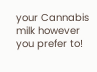your Cannabis milk however you prefer to!